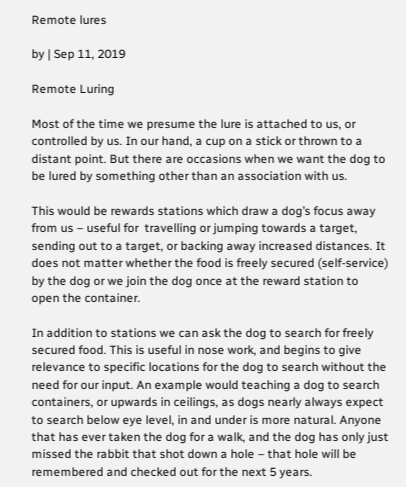Remote lures

by | Sep 11, 2019

Remote Luring

Most of the time we presume the lure is attached to us, or controlled by us. In our hand, a cup on a stick or thrown to a distant point. But there are occasions when we want the dog to be lured by something other than an association with us.

This would be rewards stations which draw a dog’s focus away from us – useful for  travelling or jumping towards a target, sending out to a target, or backing away increased distances. It does not matter whether the food is freely secured (self-service) by the dog or we join the dog once at the reward station to open the container.

In addition to stations we can ask the dog to search for freely secured food. This is useful in nose work, and begins to give relevance to specific locations for the dog to search without the need for our input. An example would teaching a dog to search containers, or upwards in ceilings, as dogs nearly always expect to search below eye level, in and under is more natural. Anyone that has ever taken the dog for a walk, and the dog has only just missed the rabbit that shot down a hole – that hole will be remembered and checked out for the next 5 years.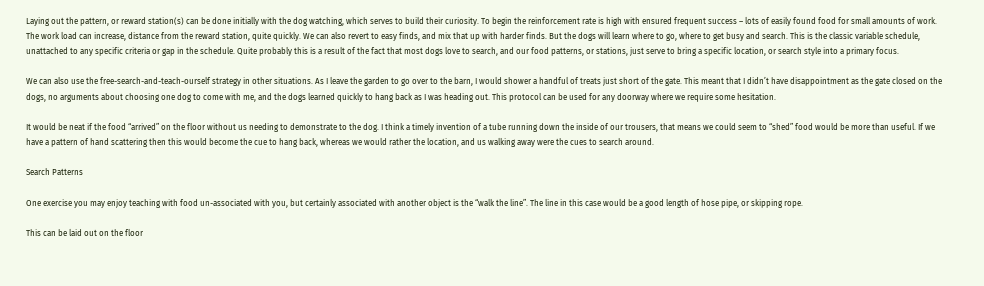Laying out the pattern, or reward station(s) can be done initially with the dog watching, which serves to build their curiosity. To begin the reinforcement rate is high with ensured frequent success – lots of easily found food for small amounts of work. The work load can increase, distance from the reward station, quite quickly. We can also revert to easy finds, and mix that up with harder finds. But the dogs will learn where to go, where to get busy and search. This is the classic variable schedule, unattached to any specific criteria or gap in the schedule. Quite probably this is a result of the fact that most dogs love to search, and our food patterns, or stations, just serve to bring a specific location, or search style into a primary focus.

We can also use the free-search-and-teach-ourself strategy in other situations. As I leave the garden to go over to the barn, I would shower a handful of treats just short of the gate. This meant that I didn’t have disappointment as the gate closed on the dogs, no arguments about choosing one dog to come with me, and the dogs learned quickly to hang back as I was heading out. This protocol can be used for any doorway where we require some hesitation.

It would be neat if the food “arrived” on the floor without us needing to demonstrate to the dog. I think a timely invention of a tube running down the inside of our trousers, that means we could seem to “shed” food would be more than useful. If we have a pattern of hand scattering then this would become the cue to hang back, whereas we would rather the location, and us walking away were the cues to search around.

Search Patterns

One exercise you may enjoy teaching with food un-associated with you, but certainly associated with another object is the “walk the line”. The line in this case would be a good length of hose pipe, or skipping rope.

This can be laid out on the floor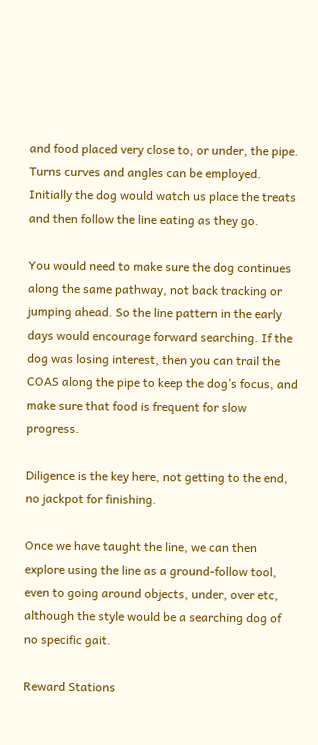and food placed very close to, or under, the pipe. Turns curves and angles can be employed. Initially the dog would watch us place the treats and then follow the line eating as they go.

You would need to make sure the dog continues along the same pathway, not back tracking or jumping ahead. So the line pattern in the early days would encourage forward searching. If the dog was losing interest, then you can trail the COAS along the pipe to keep the dog’s focus, and make sure that food is frequent for slow progress.

Diligence is the key here, not getting to the end, no jackpot for finishing.

Once we have taught the line, we can then explore using the line as a ground-follow tool, even to going around objects, under, over etc, although the style would be a searching dog of no specific gait.

Reward Stations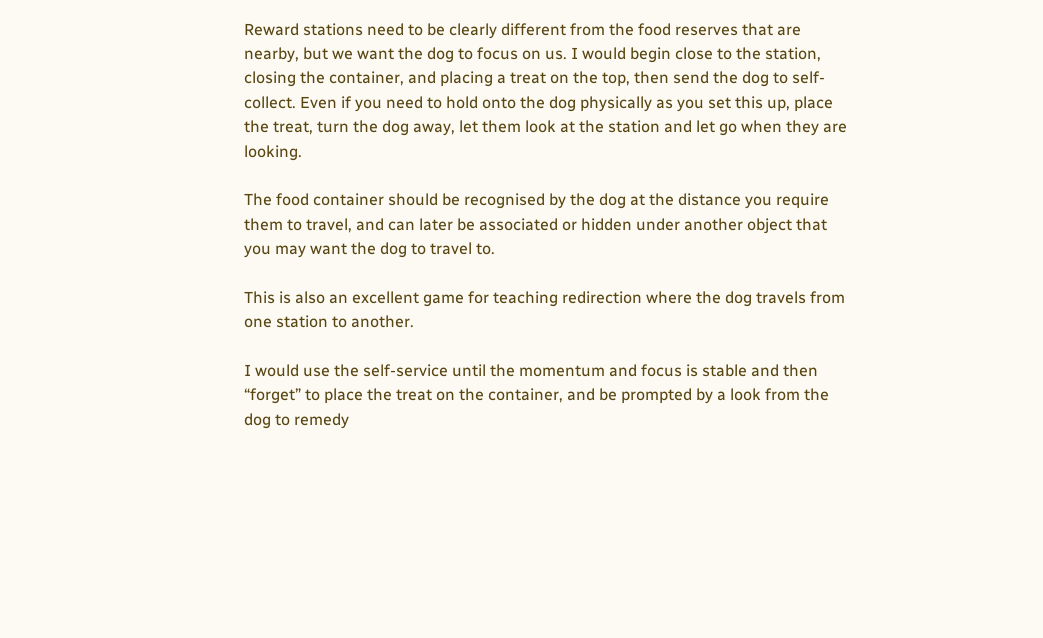Reward stations need to be clearly different from the food reserves that are nearby, but we want the dog to focus on us. I would begin close to the station, closing the container, and placing a treat on the top, then send the dog to self-collect. Even if you need to hold onto the dog physically as you set this up, place the treat, turn the dog away, let them look at the station and let go when they are looking.

The food container should be recognised by the dog at the distance you require them to travel, and can later be associated or hidden under another object that you may want the dog to travel to.

This is also an excellent game for teaching redirection where the dog travels from one station to another.

I would use the self-service until the momentum and focus is stable and then “forget” to place the treat on the container, and be prompted by a look from the dog to remedy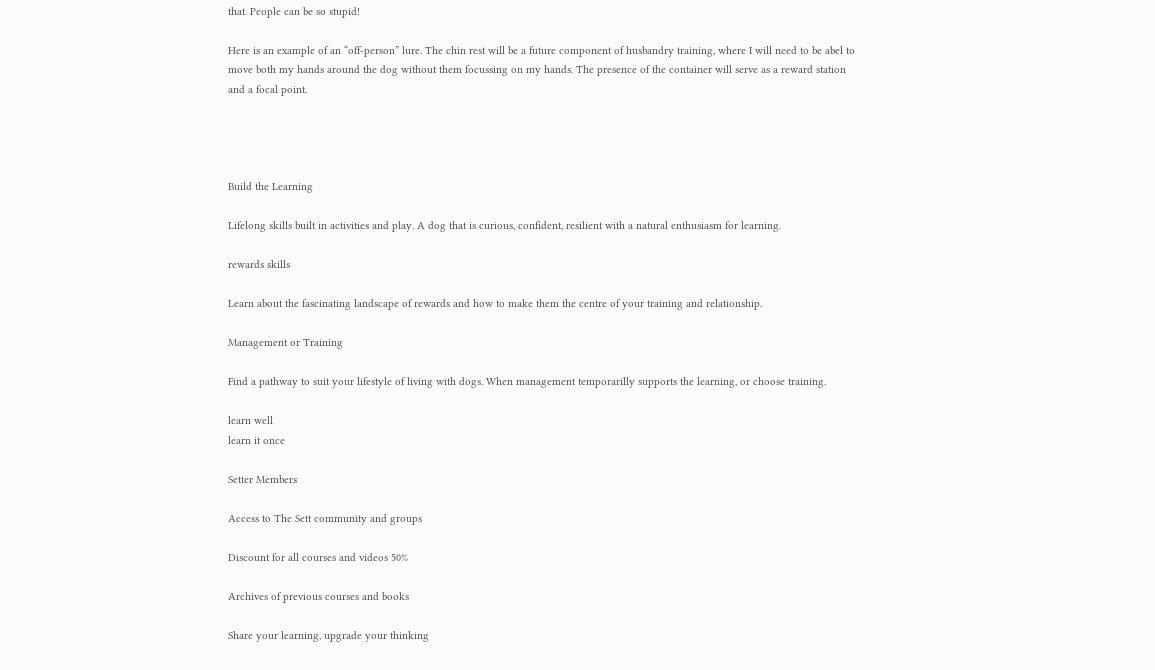that. People can be so stupid!

Here is an example of an “off-person” lure. The chin rest will be a future component of husbandry training, where I will need to be abel to move both my hands around the dog without them focussing on my hands. The presence of the container will serve as a reward station and a focal point.




Build the Learning

Lifelong skills built in activities and play. A dog that is curious, confident, resilient with a natural enthusiasm for learning.

rewards skills

Learn about the fascinating landscape of rewards and how to make them the centre of your training and relationship.

Management or Training

Find a pathway to suit your lifestyle of living with dogs. When management temporarilly supports the learning, or choose training.

learn well
learn it once

Setter Members

Access to The Sett community and groups

Discount for all courses and videos 50%

Archives of previous courses and books

Share your learning, upgrade your thinking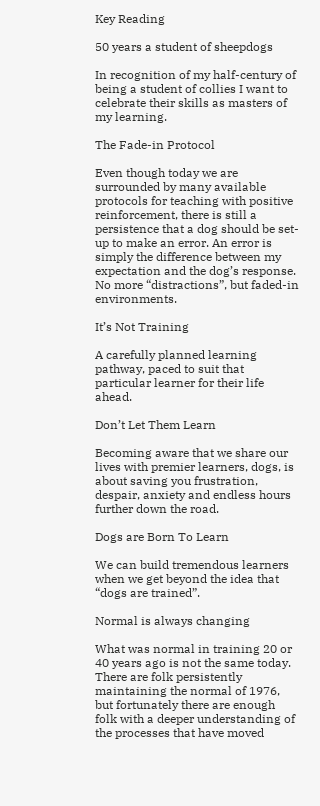Key Reading

50 years a student of sheepdogs

In recognition of my half-century of being a student of collies I want to celebrate their skills as masters of my learning.

The Fade-in Protocol

Even though today we are surrounded by many available protocols for teaching with positive reinforcement, there is still a persistence that a dog should be set-up to make an error. An error is simply the difference between my expectation and the dog’s response. No more “distractions”, but faded-in environments.

It’s Not Training

A carefully planned learning pathway, paced to suit that particular learner for their life ahead.

Don’t Let Them Learn

Becoming aware that we share our lives with premier learners, dogs, is about saving you frustration, despair, anxiety and endless hours further down the road.

Dogs are Born To Learn

We can build tremendous learners when we get beyond the idea that “dogs are trained”.

Normal is always changing

What was normal in training 20 or 40 years ago is not the same today. There are folk persistently maintaining the normal of 1976, but fortunately there are enough folk with a deeper understanding of the processes that have moved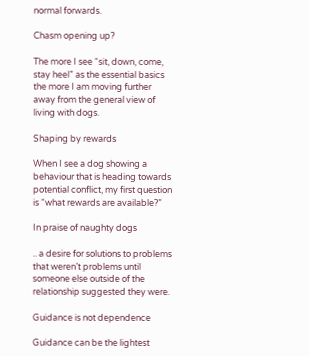normal forwards.

Chasm opening up?

The more I see “sit, down, come, stay heel” as the essential basics the more I am moving further away from the general view of living with dogs.

Shaping by rewards

When I see a dog showing a behaviour that is heading towards potential conflict, my first question is “what rewards are available?”

In praise of naughty dogs

.. a desire for solutions to problems that weren’t problems until someone else outside of the relationship suggested they were.

Guidance is not dependence

Guidance can be the lightest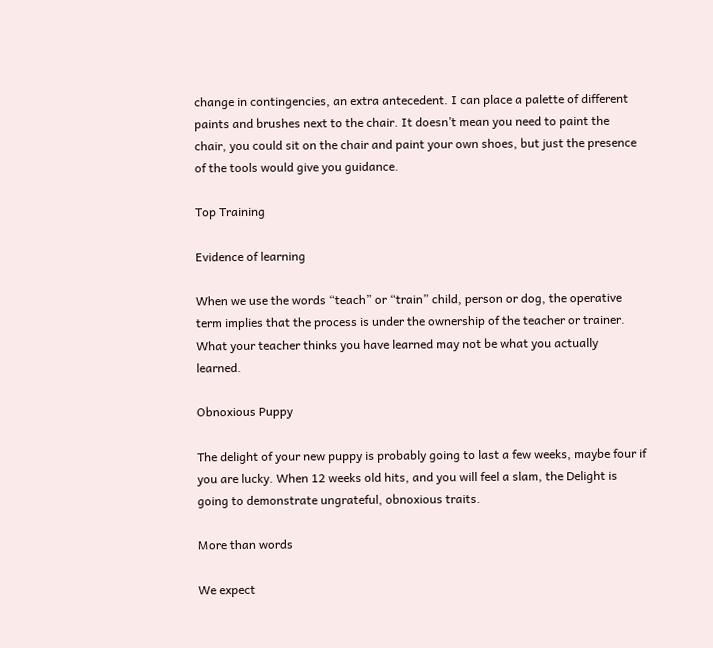change in contingencies, an extra antecedent. I can place a palette of different paints and brushes next to the chair. It doesn’t mean you need to paint the chair, you could sit on the chair and paint your own shoes, but just the presence of the tools would give you guidance.

Top Training

Evidence of learning

When we use the words “teach” or “train” child, person or dog, the operative term implies that the process is under the ownership of the teacher or trainer. What your teacher thinks you have learned may not be what you actually learned.

Obnoxious Puppy

The delight of your new puppy is probably going to last a few weeks, maybe four if you are lucky. When 12 weeks old hits, and you will feel a slam, the Delight is going to demonstrate ungrateful, obnoxious traits.

More than words

We expect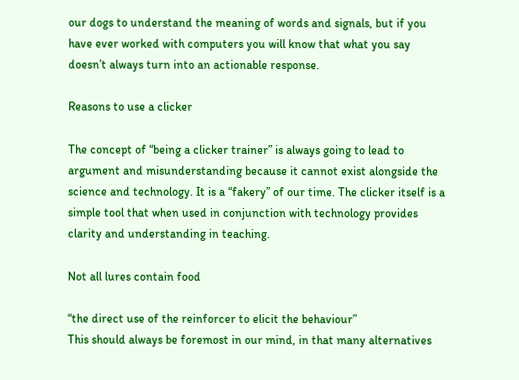our dogs to understand the meaning of words and signals, but if you have ever worked with computers you will know that what you say doesn’t always turn into an actionable response.

Reasons to use a clicker

The concept of “being a clicker trainer” is always going to lead to argument and misunderstanding because it cannot exist alongside the science and technology. It is a “fakery” of our time. The clicker itself is a simple tool that when used in conjunction with technology provides clarity and understanding in teaching.

Not all lures contain food

“the direct use of the reinforcer to elicit the behaviour”
This should always be foremost in our mind, in that many alternatives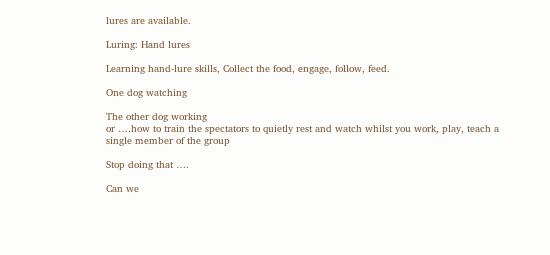lures are available.

Luring: Hand lures

Learning hand-lure skills, Collect the food, engage, follow, feed.

One dog watching

The other dog working
or ….how to train the spectators to quietly rest and watch whilst you work, play, teach a single member of the group

Stop doing that ….

Can we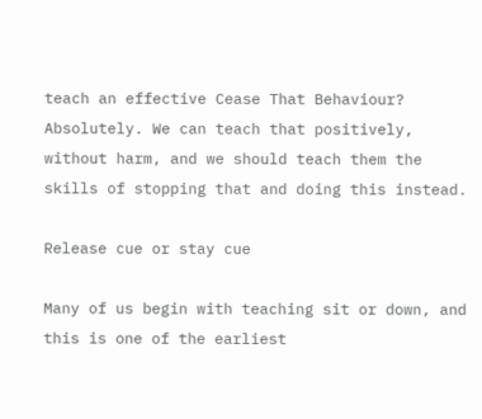teach an effective Cease That Behaviour? Absolutely. We can teach that positively, without harm, and we should teach them the skills of stopping that and doing this instead.

Release cue or stay cue

Many of us begin with teaching sit or down, and this is one of the earliest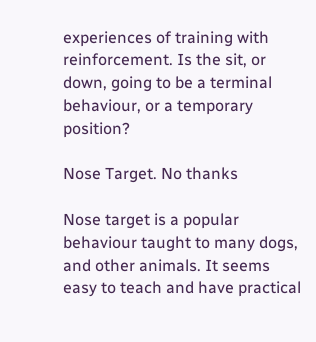experiences of training with reinforcement. Is the sit, or down, going to be a terminal behaviour, or a temporary position?

Nose Target. No thanks

Nose target is a popular behaviour taught to many dogs, and other animals. It seems easy to teach and have practical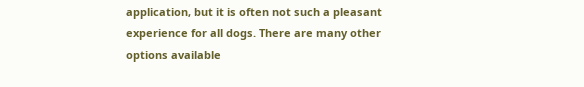application, but it is often not such a pleasant experience for all dogs. There are many other options available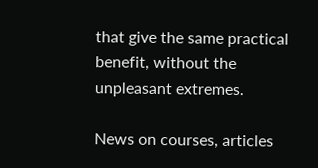that give the same practical benefit, without the unpleasant extremes.

News on courses, articles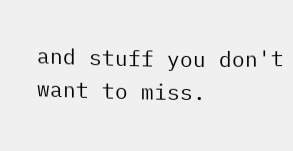and stuff you don't want to miss.